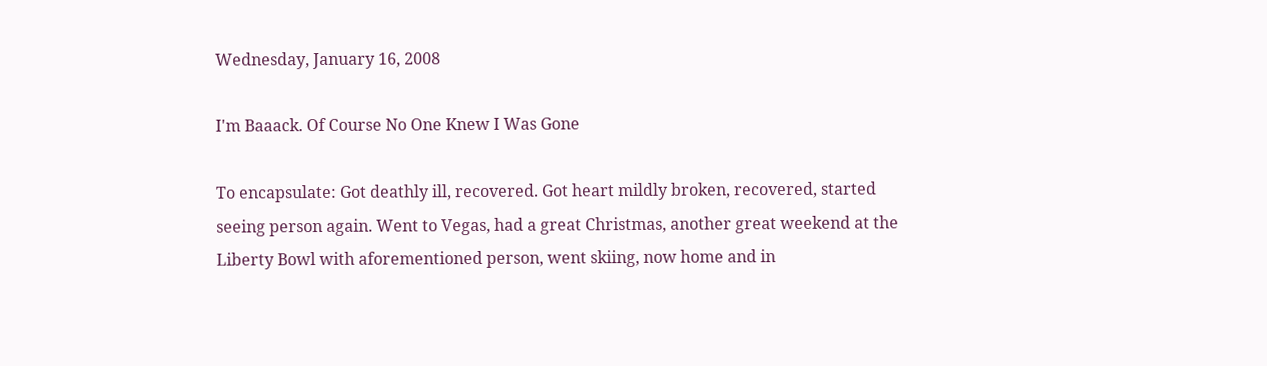Wednesday, January 16, 2008

I'm Baaack. Of Course No One Knew I Was Gone

To encapsulate: Got deathly ill, recovered. Got heart mildly broken, recovered, started seeing person again. Went to Vegas, had a great Christmas, another great weekend at the Liberty Bowl with aforementioned person, went skiing, now home and in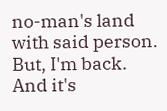no-man's land with said person. But, I'm back. And it's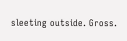sleeting outside. Gross.